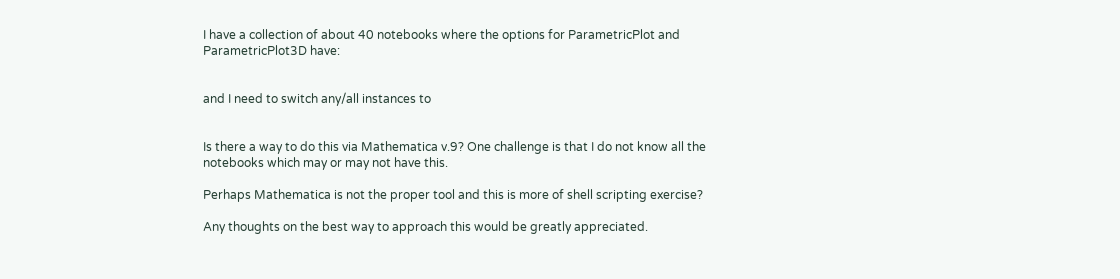I have a collection of about 40 notebooks where the options for ParametricPlot and ParametricPlot3D have:


and I need to switch any/all instances to


Is there a way to do this via Mathematica v.9? One challenge is that I do not know all the notebooks which may or may not have this.

Perhaps Mathematica is not the proper tool and this is more of shell scripting exercise?

Any thoughts on the best way to approach this would be greatly appreciated.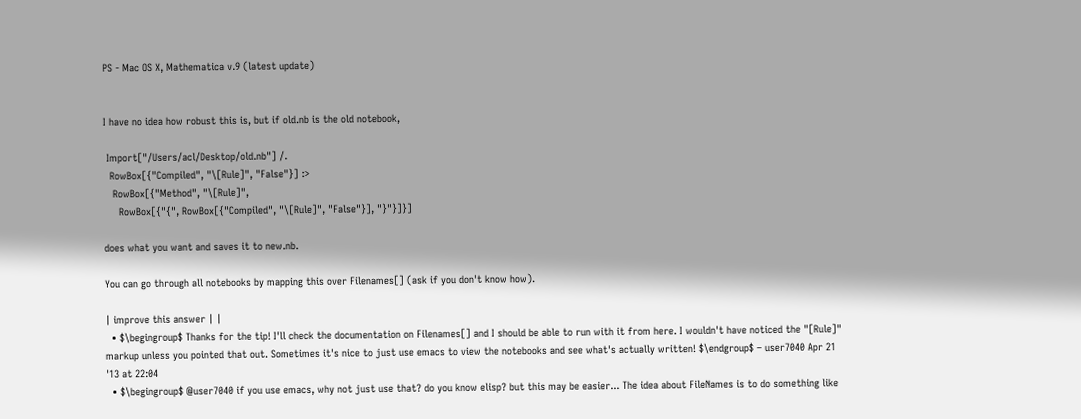PS - Mac OS X, Mathematica v.9 (latest update)


I have no idea how robust this is, but if old.nb is the old notebook,

 Import["/Users/acl/Desktop/old.nb"] /.
  RowBox[{"Compiled", "\[Rule]", "False"}] :>
   RowBox[{"Method", "\[Rule]",
     RowBox[{"{", RowBox[{"Compiled", "\[Rule]", "False"}], "}"}]}]

does what you want and saves it to new.nb.

You can go through all notebooks by mapping this over Filenames[] (ask if you don't know how).

| improve this answer | |
  • $\begingroup$ Thanks for the tip! I'll check the documentation on Filenames[] and I should be able to run with it from here. I wouldn't have noticed the "[Rule]" markup unless you pointed that out. Sometimes it's nice to just use emacs to view the notebooks and see what's actually written! $\endgroup$ – user7040 Apr 21 '13 at 22:04
  • $\begingroup$ @user7040 if you use emacs, why not just use that? do you know elisp? but this may be easier... The idea about FileNames is to do something like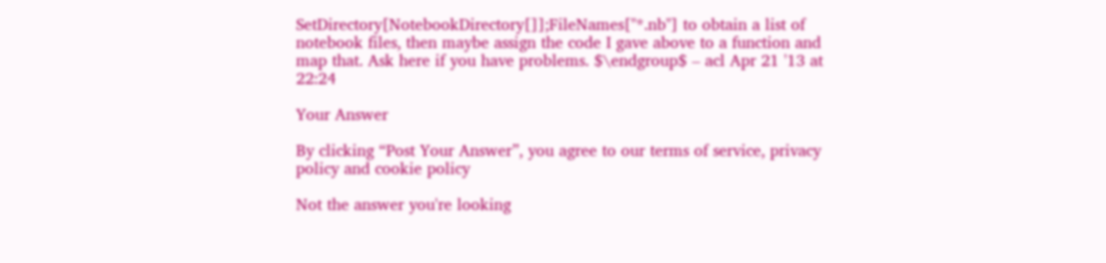SetDirectory[NotebookDirectory[]];FileNames["*.nb"] to obtain a list of notebook files, then maybe assign the code I gave above to a function and map that. Ask here if you have problems. $\endgroup$ – acl Apr 21 '13 at 22:24

Your Answer

By clicking “Post Your Answer”, you agree to our terms of service, privacy policy and cookie policy

Not the answer you're looking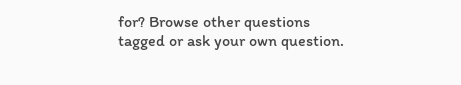for? Browse other questions tagged or ask your own question.